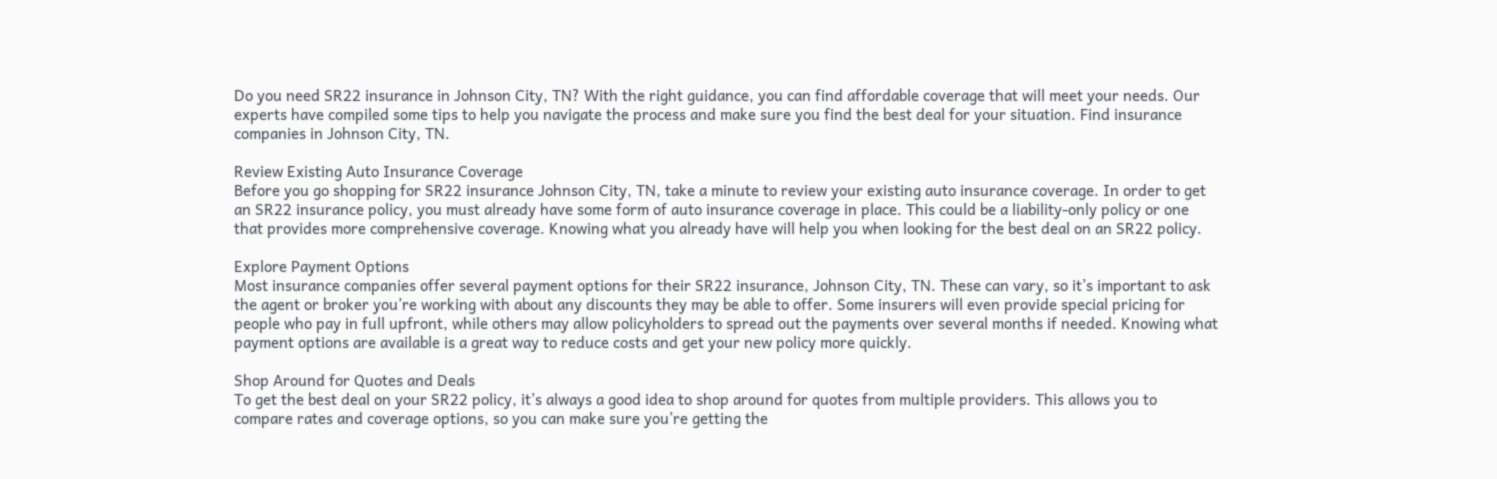Do you need SR22 insurance in Johnson City, TN? With the right guidance, you can find affordable coverage that will meet your needs. Our experts have compiled some tips to help you navigate the process and make sure you find the best deal for your situation. Find insurance companies in Johnson City, TN.

Review Existing Auto Insurance Coverage
Before you go shopping for SR22 insurance Johnson City, TN, take a minute to review your existing auto insurance coverage. In order to get an SR22 insurance policy, you must already have some form of auto insurance coverage in place. This could be a liability-only policy or one that provides more comprehensive coverage. Knowing what you already have will help you when looking for the best deal on an SR22 policy.

Explore Payment Options
Most insurance companies offer several payment options for their SR22 insurance, Johnson City, TN. These can vary, so it’s important to ask the agent or broker you’re working with about any discounts they may be able to offer. Some insurers will even provide special pricing for people who pay in full upfront, while others may allow policyholders to spread out the payments over several months if needed. Knowing what payment options are available is a great way to reduce costs and get your new policy more quickly.

Shop Around for Quotes and Deals
To get the best deal on your SR22 policy, it’s always a good idea to shop around for quotes from multiple providers. This allows you to compare rates and coverage options, so you can make sure you’re getting the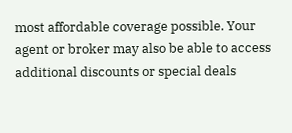most affordable coverage possible. Your agent or broker may also be able to access additional discounts or special deals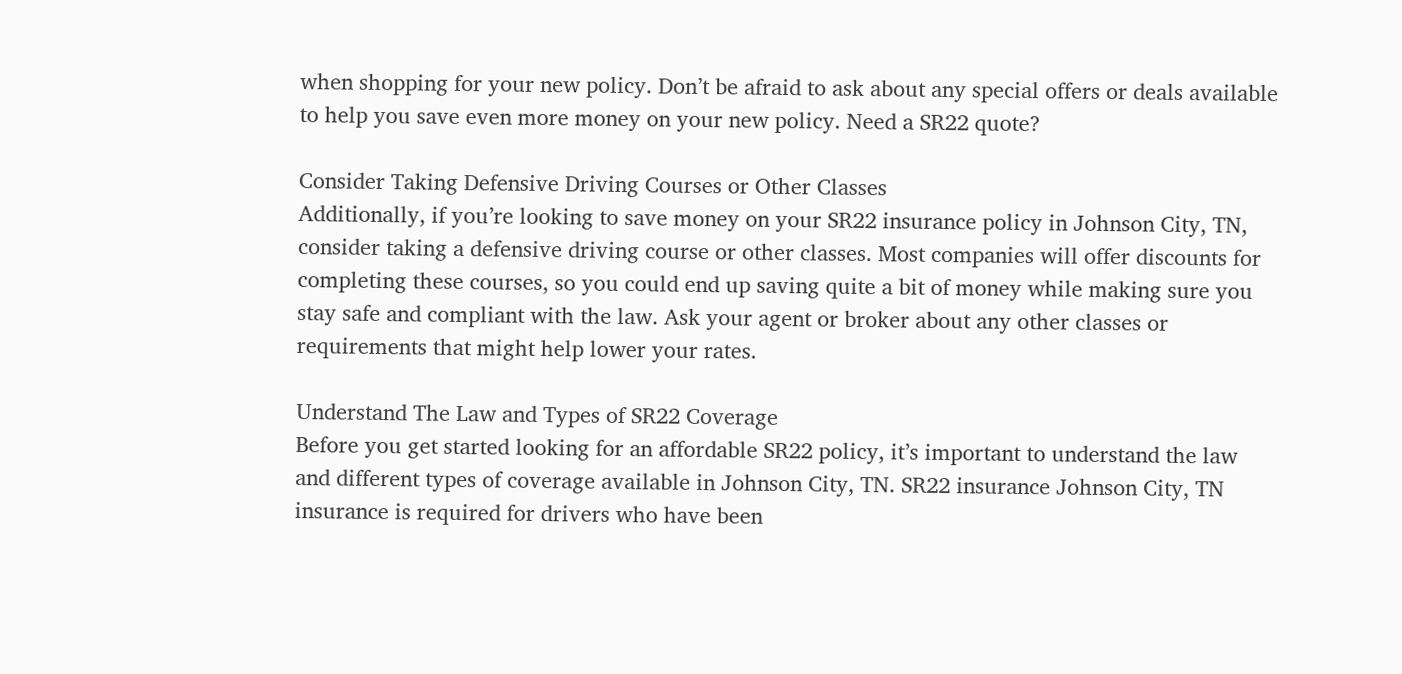when shopping for your new policy. Don’t be afraid to ask about any special offers or deals available to help you save even more money on your new policy. Need a SR22 quote?

Consider Taking Defensive Driving Courses or Other Classes
Additionally, if you’re looking to save money on your SR22 insurance policy in Johnson City, TN, consider taking a defensive driving course or other classes. Most companies will offer discounts for completing these courses, so you could end up saving quite a bit of money while making sure you stay safe and compliant with the law. Ask your agent or broker about any other classes or requirements that might help lower your rates.

Understand The Law and Types of SR22 Coverage
Before you get started looking for an affordable SR22 policy, it’s important to understand the law and different types of coverage available in Johnson City, TN. SR22 insurance Johnson City, TN insurance is required for drivers who have been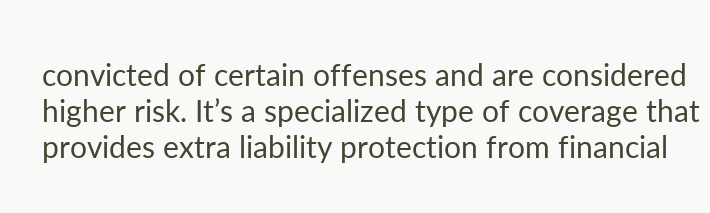convicted of certain offenses and are considered higher risk. It’s a specialized type of coverage that provides extra liability protection from financial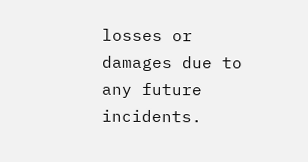losses or damages due to any future incidents.